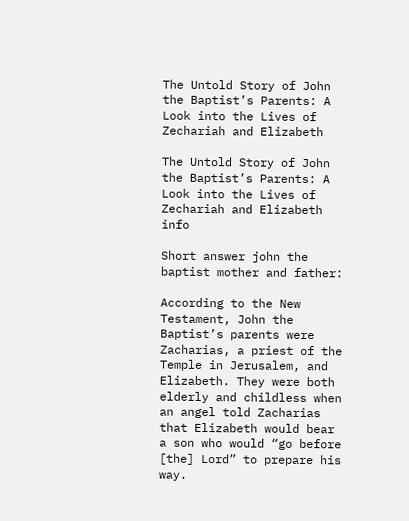The Untold Story of John the Baptist’s Parents: A Look into the Lives of Zechariah and Elizabeth

The Untold Story of John the Baptist’s Parents: A Look into the Lives of Zechariah and Elizabeth info

Short answer john the baptist mother and father:

According to the New Testament, John the Baptist’s parents were Zacharias, a priest of the Temple in Jerusalem, and Elizabeth. They were both elderly and childless when an angel told Zacharias that Elizabeth would bear a son who would “go before [the] Lord” to prepare his way.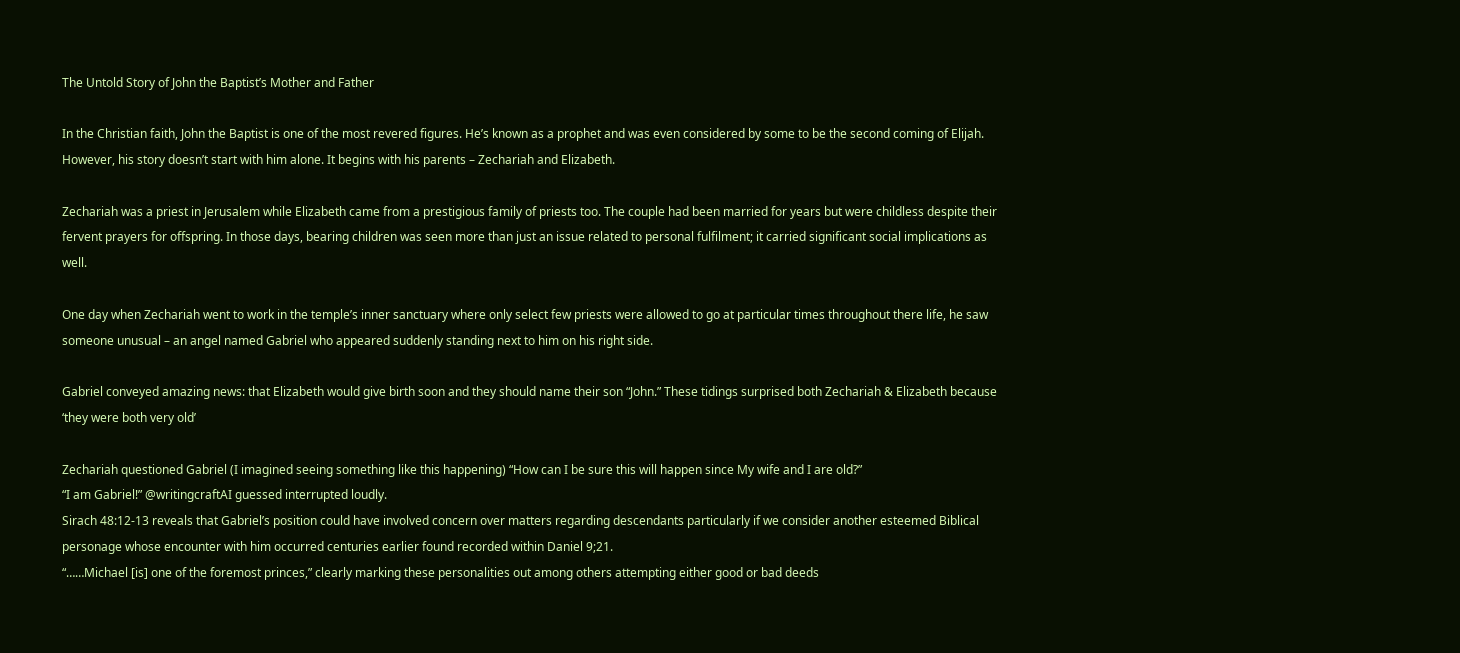The Untold Story of John the Baptist’s Mother and Father

In the Christian faith, John the Baptist is one of the most revered figures. He’s known as a prophet and was even considered by some to be the second coming of Elijah. However, his story doesn’t start with him alone. It begins with his parents – Zechariah and Elizabeth.

Zechariah was a priest in Jerusalem while Elizabeth came from a prestigious family of priests too. The couple had been married for years but were childless despite their fervent prayers for offspring. In those days, bearing children was seen more than just an issue related to personal fulfilment; it carried significant social implications as well.

One day when Zechariah went to work in the temple’s inner sanctuary where only select few priests were allowed to go at particular times throughout there life, he saw someone unusual – an angel named Gabriel who appeared suddenly standing next to him on his right side.

Gabriel conveyed amazing news: that Elizabeth would give birth soon and they should name their son “John.” These tidings surprised both Zechariah & Elizabeth because ‘they were both very old’

Zechariah questioned Gabriel (I imagined seeing something like this happening) “How can I be sure this will happen since My wife and I are old?”
“I am Gabriel!” @writingcraftAI guessed interrupted loudly.
Sirach 48:12-13 reveals that Gabriel’s position could have involved concern over matters regarding descendants particularly if we consider another esteemed Biblical personage whose encounter with him occurred centuries earlier found recorded within Daniel 9;21.
“……Michael [is] one of the foremost princes,” clearly marking these personalities out among others attempting either good or bad deeds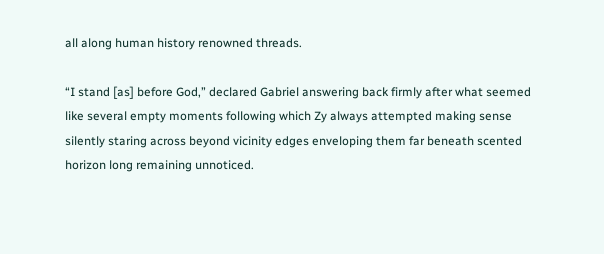all along human history renowned threads.

“I stand [as] before God,” declared Gabriel answering back firmly after what seemed like several empty moments following which Zy always attempted making sense silently staring across beyond vicinity edges enveloping them far beneath scented horizon long remaining unnoticed.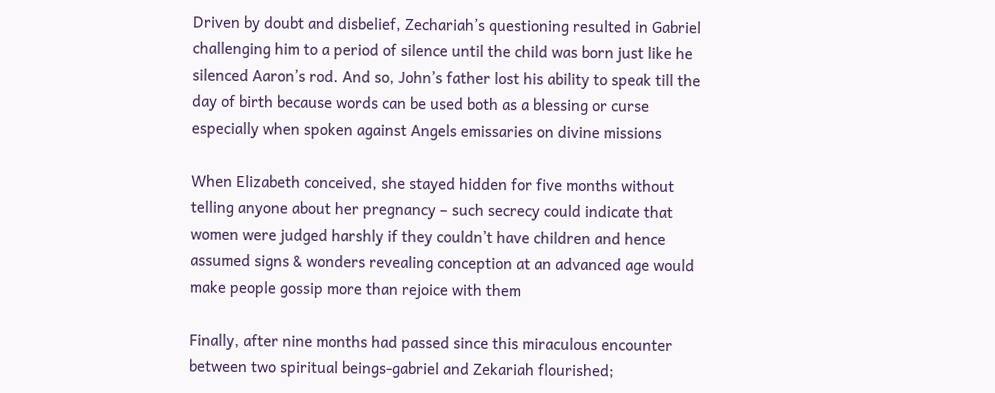Driven by doubt and disbelief, Zechariah’s questioning resulted in Gabriel challenging him to a period of silence until the child was born just like he silenced Aaron’s rod. And so, John’s father lost his ability to speak till the day of birth because words can be used both as a blessing or curse especially when spoken against Angels emissaries on divine missions

When Elizabeth conceived, she stayed hidden for five months without telling anyone about her pregnancy – such secrecy could indicate that women were judged harshly if they couldn’t have children and hence assumed signs & wonders revealing conception at an advanced age would make people gossip more than rejoice with them

Finally, after nine months had passed since this miraculous encounter between two spiritual beings-gabriel and Zekariah flourished;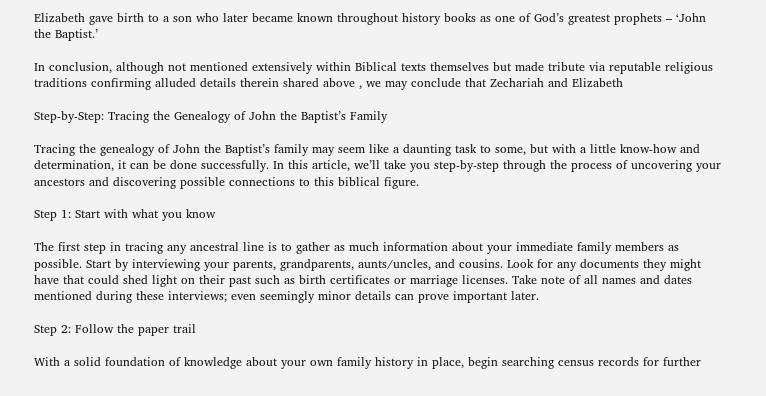Elizabeth gave birth to a son who later became known throughout history books as one of God’s greatest prophets – ‘John the Baptist.’

In conclusion, although not mentioned extensively within Biblical texts themselves but made tribute via reputable religious traditions confirming alluded details therein shared above , we may conclude that Zechariah and Elizabeth

Step-by-Step: Tracing the Genealogy of John the Baptist’s Family

Tracing the genealogy of John the Baptist’s family may seem like a daunting task to some, but with a little know-how and determination, it can be done successfully. In this article, we’ll take you step-by-step through the process of uncovering your ancestors and discovering possible connections to this biblical figure.

Step 1: Start with what you know

The first step in tracing any ancestral line is to gather as much information about your immediate family members as possible. Start by interviewing your parents, grandparents, aunts/uncles, and cousins. Look for any documents they might have that could shed light on their past such as birth certificates or marriage licenses. Take note of all names and dates mentioned during these interviews; even seemingly minor details can prove important later.

Step 2: Follow the paper trail

With a solid foundation of knowledge about your own family history in place, begin searching census records for further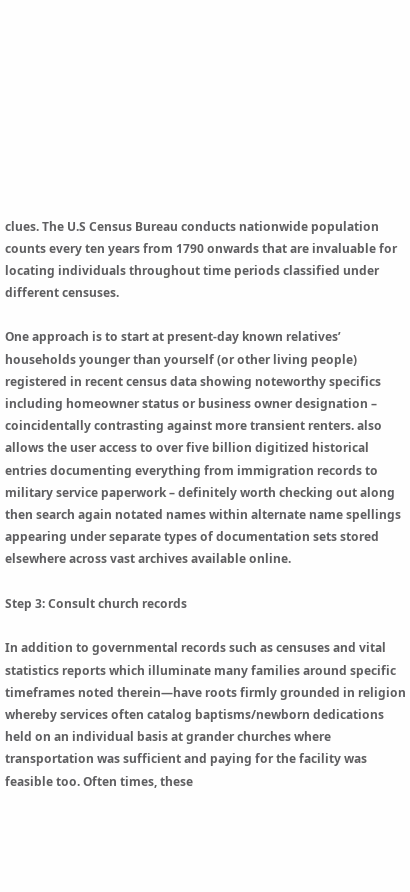clues. The U.S Census Bureau conducts nationwide population counts every ten years from 1790 onwards that are invaluable for locating individuals throughout time periods classified under different censuses.

One approach is to start at present-day known relatives’ households younger than yourself (or other living people) registered in recent census data showing noteworthy specifics including homeowner status or business owner designation – coincidentally contrasting against more transient renters. also allows the user access to over five billion digitized historical entries documenting everything from immigration records to military service paperwork – definitely worth checking out along then search again notated names within alternate name spellings appearing under separate types of documentation sets stored elsewhere across vast archives available online.

Step 3: Consult church records

In addition to governmental records such as censuses and vital statistics reports which illuminate many families around specific timeframes noted therein—have roots firmly grounded in religion whereby services often catalog baptisms/newborn dedications held on an individual basis at grander churches where transportation was sufficient and paying for the facility was feasible too. Often times, these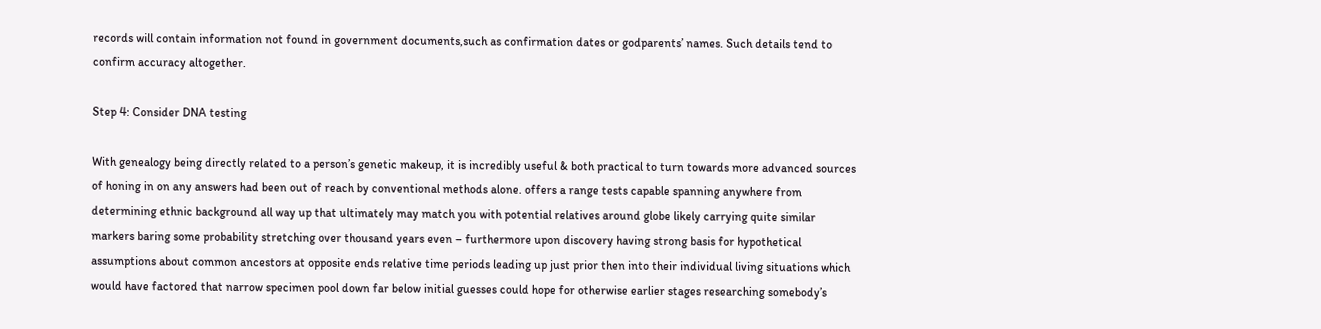records will contain information not found in government documents,such as confirmation dates or godparents’ names. Such details tend to confirm accuracy altogether.

Step 4: Consider DNA testing

With genealogy being directly related to a person’s genetic makeup, it is incredibly useful & both practical to turn towards more advanced sources of honing in on any answers had been out of reach by conventional methods alone. offers a range tests capable spanning anywhere from determining ethnic background all way up that ultimately may match you with potential relatives around globe likely carrying quite similar markers baring some probability stretching over thousand years even – furthermore upon discovery having strong basis for hypothetical assumptions about common ancestors at opposite ends relative time periods leading up just prior then into their individual living situations which would have factored that narrow specimen pool down far below initial guesses could hope for otherwise earlier stages researching somebody’s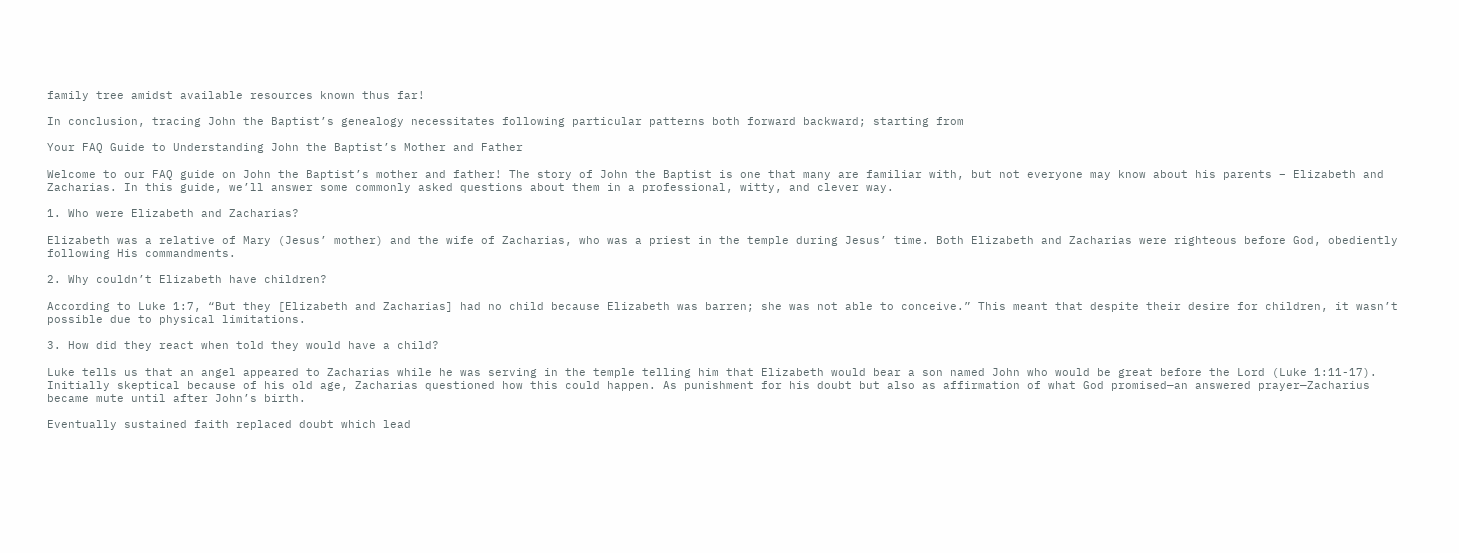family tree amidst available resources known thus far!

In conclusion, tracing John the Baptist’s genealogy necessitates following particular patterns both forward backward; starting from

Your FAQ Guide to Understanding John the Baptist’s Mother and Father

Welcome to our FAQ guide on John the Baptist’s mother and father! The story of John the Baptist is one that many are familiar with, but not everyone may know about his parents – Elizabeth and Zacharias. In this guide, we’ll answer some commonly asked questions about them in a professional, witty, and clever way.

1. Who were Elizabeth and Zacharias?

Elizabeth was a relative of Mary (Jesus’ mother) and the wife of Zacharias, who was a priest in the temple during Jesus’ time. Both Elizabeth and Zacharias were righteous before God, obediently following His commandments.

2. Why couldn’t Elizabeth have children?

According to Luke 1:7, “But they [Elizabeth and Zacharias] had no child because Elizabeth was barren; she was not able to conceive.” This meant that despite their desire for children, it wasn’t possible due to physical limitations.

3. How did they react when told they would have a child?

Luke tells us that an angel appeared to Zacharias while he was serving in the temple telling him that Elizabeth would bear a son named John who would be great before the Lord (Luke 1:11-17). Initially skeptical because of his old age, Zacharias questioned how this could happen. As punishment for his doubt but also as affirmation of what God promised—an answered prayer—Zacharius became mute until after John’s birth.

Eventually sustained faith replaced doubt which lead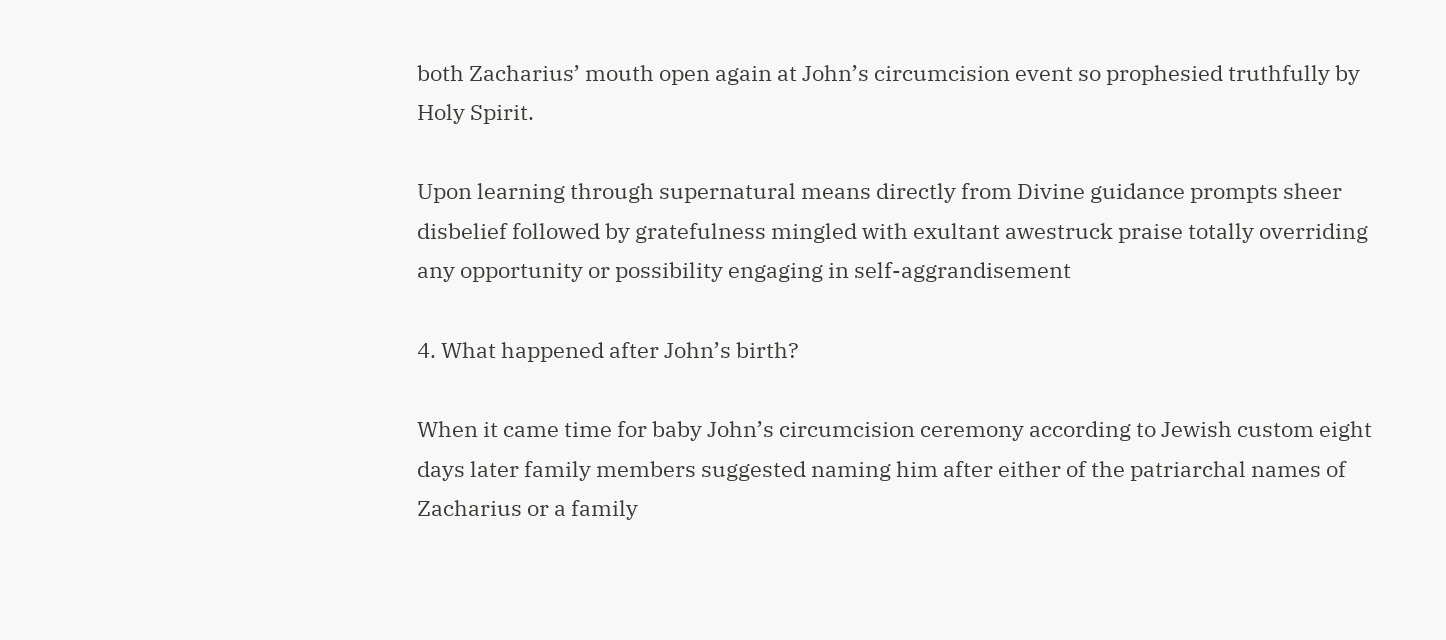both Zacharius’ mouth open again at John’s circumcision event so prophesied truthfully by Holy Spirit.

Upon learning through supernatural means directly from Divine guidance prompts sheer disbelief followed by gratefulness mingled with exultant awestruck praise totally overriding any opportunity or possibility engaging in self-aggrandisement

4. What happened after John’s birth?

When it came time for baby John’s circumcision ceremony according to Jewish custom eight days later family members suggested naming him after either of the patriarchal names of Zacharius or a family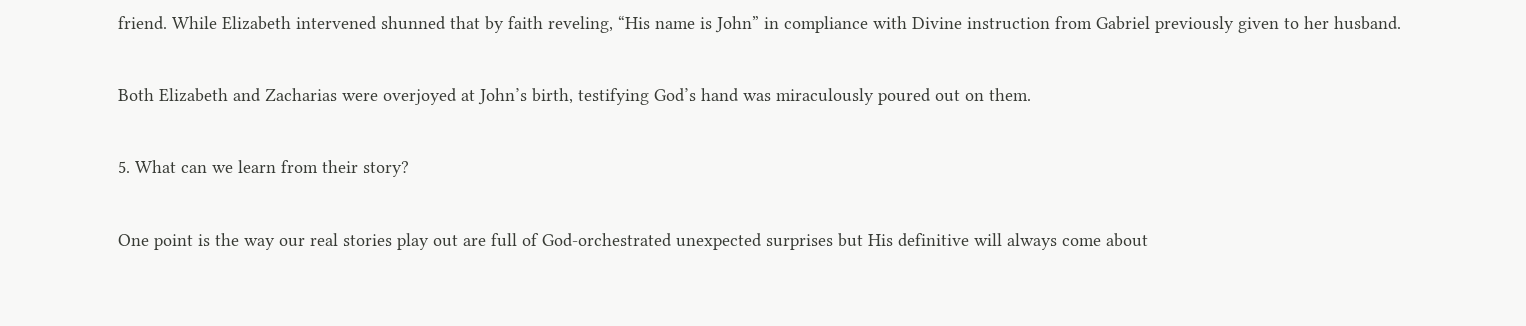friend. While Elizabeth intervened shunned that by faith reveling, “His name is John” in compliance with Divine instruction from Gabriel previously given to her husband.

Both Elizabeth and Zacharias were overjoyed at John’s birth, testifying God’s hand was miraculously poured out on them.

5. What can we learn from their story?

One point is the way our real stories play out are full of God-orchestrated unexpected surprises but His definitive will always come about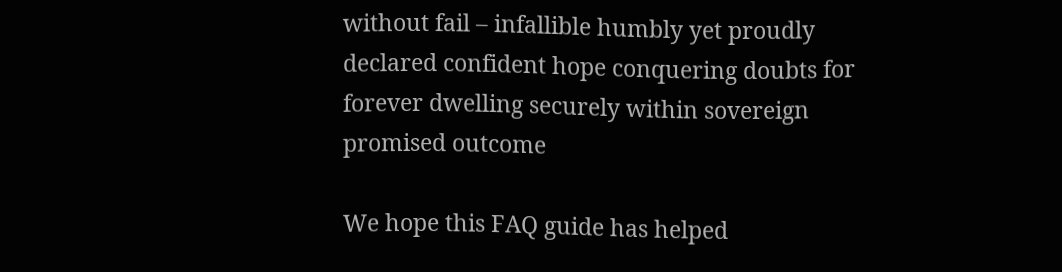without fail – infallible humbly yet proudly declared confident hope conquering doubts for forever dwelling securely within sovereign promised outcome

We hope this FAQ guide has helped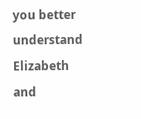you better understand Elizabeth and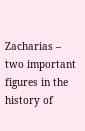Zacharias – two important figures in the history of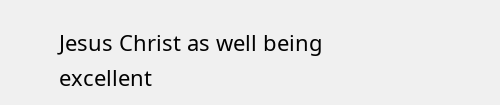Jesus Christ as well being excellent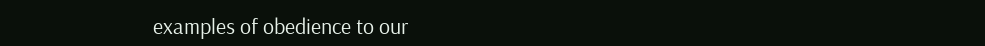examples of obedience to our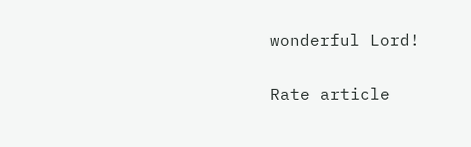wonderful Lord!

Rate article